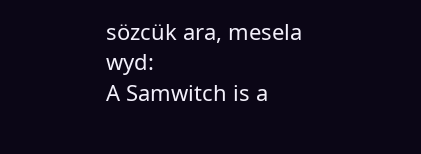sözcük ara, mesela wyd:
A Samwitch is a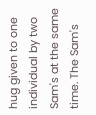hug given to one individual by two Sam's at the same time. The Sam's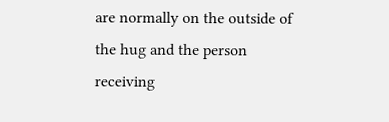are normally on the outside of the hug and the person receiving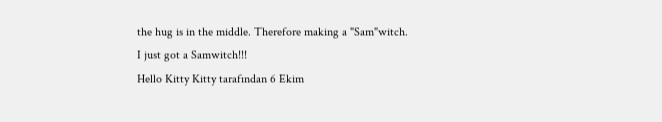the hug is in the middle. Therefore making a "Sam"witch.
I just got a Samwitch!!!
Hello Kitty Kitty tarafından 6 Ekim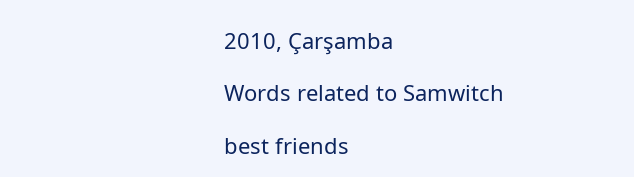2010, Çarşamba

Words related to Samwitch

best friends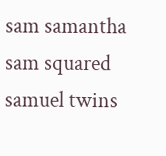sam samantha sam squared samuel twins